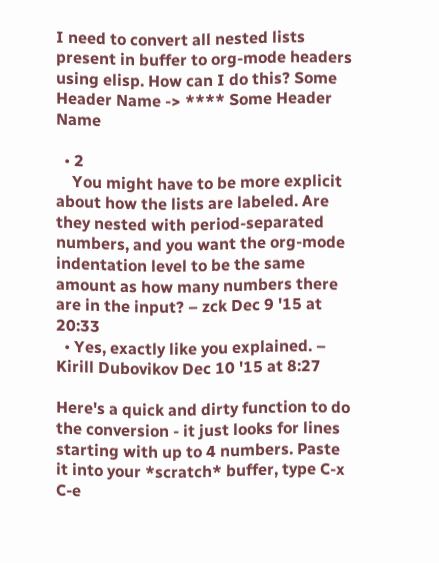I need to convert all nested lists present in buffer to org-mode headers using elisp. How can I do this? Some Header Name -> **** Some Header Name

  • 2
    You might have to be more explicit about how the lists are labeled. Are they nested with period-separated numbers, and you want the org-mode indentation level to be the same amount as how many numbers there are in the input? – zck Dec 9 '15 at 20:33
  • Yes, exactly like you explained. – Kirill Dubovikov Dec 10 '15 at 8:27

Here's a quick and dirty function to do the conversion - it just looks for lines starting with up to 4 numbers. Paste it into your *scratch* buffer, type C-x C-e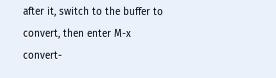after it, switch to the buffer to convert, then enter M-x convert-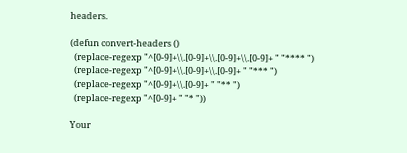headers.

(defun convert-headers ()
  (replace-regexp "^[0-9]+\\.[0-9]+\\.[0-9]+\\.[0-9]+ " "**** ")
  (replace-regexp "^[0-9]+\\.[0-9]+\\.[0-9]+ " "*** ")
  (replace-regexp "^[0-9]+\\.[0-9]+ " "** ")
  (replace-regexp "^[0-9]+ " "* "))

Your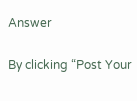Answer

By clicking “Post Your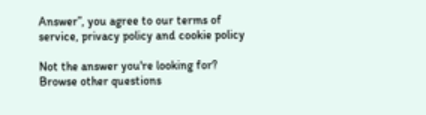Answer”, you agree to our terms of service, privacy policy and cookie policy

Not the answer you're looking for? Browse other questions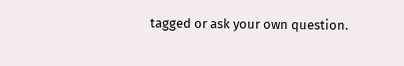tagged or ask your own question.